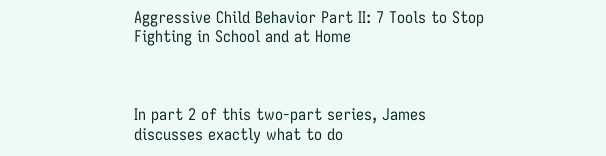Aggressive Child Behavior Part II: 7 Tools to Stop Fighting in School and at Home



In part 2 of this two-part series, James discusses exactly what to do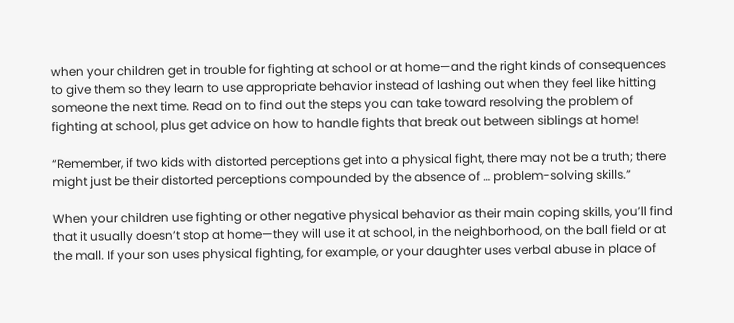when your children get in trouble for fighting at school or at home—and the right kinds of consequences to give them so they learn to use appropriate behavior instead of lashing out when they feel like hitting someone the next time. Read on to find out the steps you can take toward resolving the problem of fighting at school, plus get advice on how to handle fights that break out between siblings at home!

“Remember, if two kids with distorted perceptions get into a physical fight, there may not be a truth; there might just be their distorted perceptions compounded by the absence of … problem-solving skills.”

When your children use fighting or other negative physical behavior as their main coping skills, you’ll find that it usually doesn’t stop at home—they will use it at school, in the neighborhood, on the ball field or at the mall. If your son uses physical fighting, for example, or your daughter uses verbal abuse in place of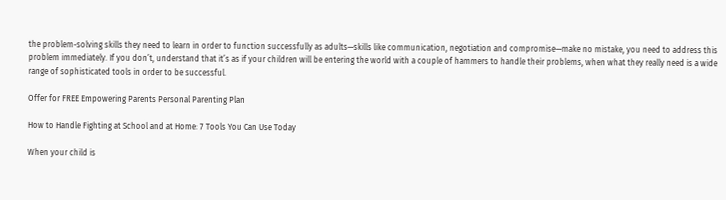the problem-solving skills they need to learn in order to function successfully as adults—skills like communication, negotiation and compromise—make no mistake, you need to address this problem immediately. If you don’t, understand that it’s as if your children will be entering the world with a couple of hammers to handle their problems, when what they really need is a wide range of sophisticated tools in order to be successful.

Offer for FREE Empowering Parents Personal Parenting Plan

How to Handle Fighting at School and at Home: 7 Tools You Can Use Today

When your child is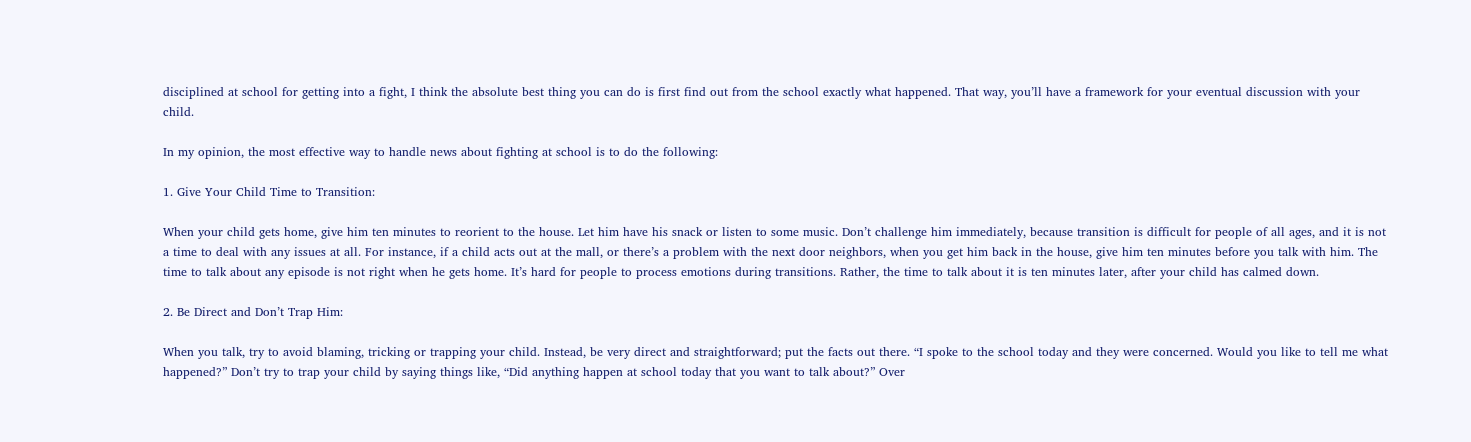disciplined at school for getting into a fight, I think the absolute best thing you can do is first find out from the school exactly what happened. That way, you’ll have a framework for your eventual discussion with your child.

In my opinion, the most effective way to handle news about fighting at school is to do the following:

1. Give Your Child Time to Transition:

When your child gets home, give him ten minutes to reorient to the house. Let him have his snack or listen to some music. Don’t challenge him immediately, because transition is difficult for people of all ages, and it is not a time to deal with any issues at all. For instance, if a child acts out at the mall, or there’s a problem with the next door neighbors, when you get him back in the house, give him ten minutes before you talk with him. The time to talk about any episode is not right when he gets home. It’s hard for people to process emotions during transitions. Rather, the time to talk about it is ten minutes later, after your child has calmed down.

2. Be Direct and Don’t Trap Him:

When you talk, try to avoid blaming, tricking or trapping your child. Instead, be very direct and straightforward; put the facts out there. “I spoke to the school today and they were concerned. Would you like to tell me what happened?” Don’t try to trap your child by saying things like, “Did anything happen at school today that you want to talk about?” Over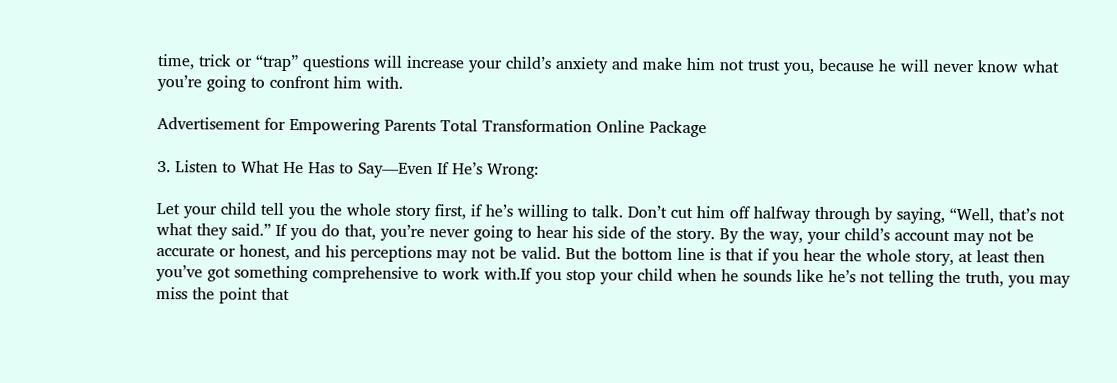time, trick or “trap” questions will increase your child’s anxiety and make him not trust you, because he will never know what you’re going to confront him with.

Advertisement for Empowering Parents Total Transformation Online Package

3. Listen to What He Has to Say—Even If He’s Wrong:

Let your child tell you the whole story first, if he’s willing to talk. Don’t cut him off halfway through by saying, “Well, that’s not what they said.” If you do that, you’re never going to hear his side of the story. By the way, your child’s account may not be accurate or honest, and his perceptions may not be valid. But the bottom line is that if you hear the whole story, at least then you’ve got something comprehensive to work with.If you stop your child when he sounds like he’s not telling the truth, you may miss the point that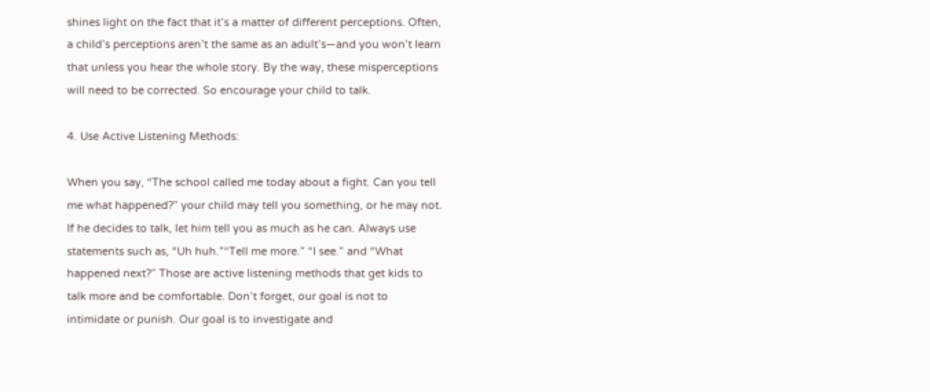shines light on the fact that it’s a matter of different perceptions. Often, a child’s perceptions aren’t the same as an adult’s—and you won’t learn that unless you hear the whole story. By the way, these misperceptions will need to be corrected. So encourage your child to talk.

4. Use Active Listening Methods:

When you say, “The school called me today about a fight. Can you tell me what happened?” your child may tell you something, or he may not. If he decides to talk, let him tell you as much as he can. Always use statements such as, “Uh huh.”“Tell me more.” “I see.” and “What happened next?” Those are active listening methods that get kids to talk more and be comfortable. Don’t forget, our goal is not to intimidate or punish. Our goal is to investigate and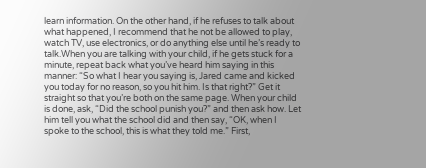learn information. On the other hand, if he refuses to talk about what happened, I recommend that he not be allowed to play, watch TV, use electronics, or do anything else until he’s ready to talk.When you are talking with your child, if he gets stuck for a minute, repeat back what you’ve heard him saying in this manner: “So what I hear you saying is, Jared came and kicked you today for no reason, so you hit him. Is that right?” Get it straight so that you’re both on the same page. When your child is done, ask, “Did the school punish you?” and then ask how. Let him tell you what the school did and then say, “OK, when I spoke to the school, this is what they told me.” First,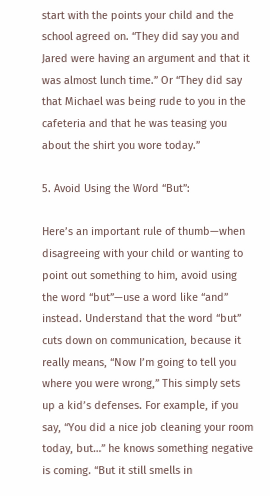start with the points your child and the school agreed on. “They did say you and Jared were having an argument and that it was almost lunch time.” Or “They did say that Michael was being rude to you in the cafeteria and that he was teasing you about the shirt you wore today.”

5. Avoid Using the Word “But”:

Here’s an important rule of thumb—when disagreeing with your child or wanting to point out something to him, avoid using the word “but”—use a word like “and” instead. Understand that the word “but” cuts down on communication, because it really means, “Now I’m going to tell you where you were wrong,” This simply sets up a kid’s defenses. For example, if you say, “You did a nice job cleaning your room today, but…” he knows something negative is coming. “But it still smells in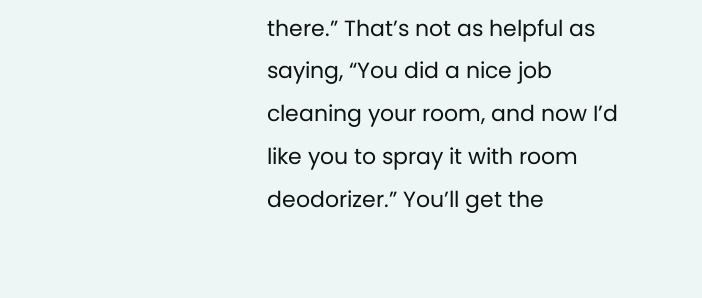there.” That’s not as helpful as saying, “You did a nice job cleaning your room, and now I’d like you to spray it with room deodorizer.” You’ll get the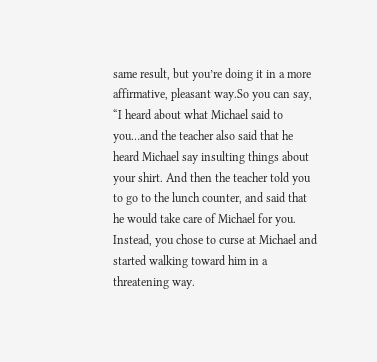same result, but you’re doing it in a more affirmative, pleasant way.So you can say, “I heard about what Michael said to you…and the teacher also said that he heard Michael say insulting things about your shirt. And then the teacher told you to go to the lunch counter, and said that he would take care of Michael for you. Instead, you chose to curse at Michael and started walking toward him in a threatening way.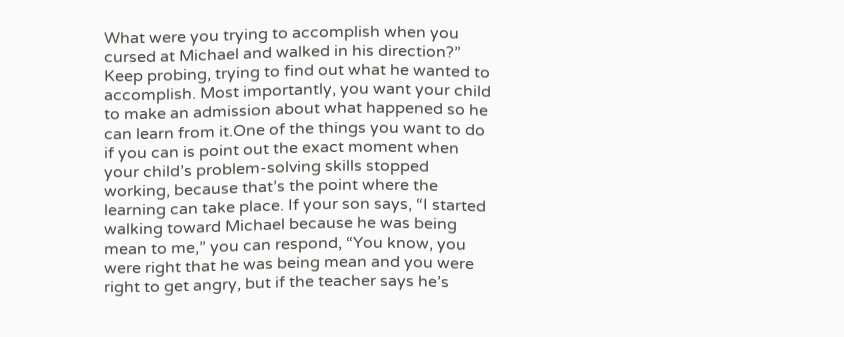What were you trying to accomplish when you cursed at Michael and walked in his direction?” Keep probing, trying to find out what he wanted to accomplish. Most importantly, you want your child to make an admission about what happened so he can learn from it.One of the things you want to do if you can is point out the exact moment when your child’s problem-solving skills stopped working, because that’s the point where the learning can take place. If your son says, “I started walking toward Michael because he was being mean to me,” you can respond, “You know, you were right that he was being mean and you were right to get angry, but if the teacher says he’s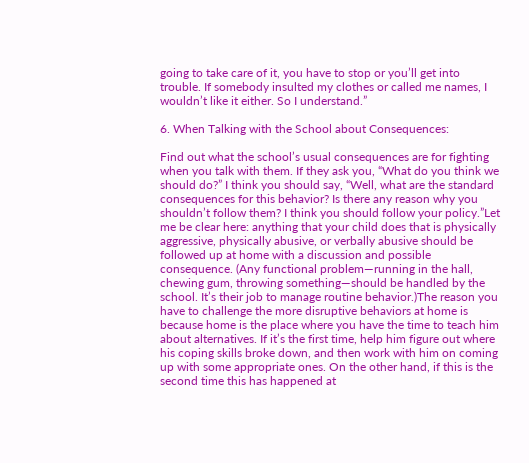going to take care of it, you have to stop or you’ll get into trouble. If somebody insulted my clothes or called me names, I wouldn’t like it either. So I understand.”

6. When Talking with the School about Consequences:

Find out what the school’s usual consequences are for fighting when you talk with them. If they ask you, “What do you think we should do?” I think you should say, “Well, what are the standard consequences for this behavior? Is there any reason why you shouldn’t follow them? I think you should follow your policy.”Let me be clear here: anything that your child does that is physically aggressive, physically abusive, or verbally abusive should be followed up at home with a discussion and possible consequence. (Any functional problem—running in the hall, chewing gum, throwing something—should be handled by the school. It’s their job to manage routine behavior.)The reason you have to challenge the more disruptive behaviors at home is because home is the place where you have the time to teach him about alternatives. If it’s the first time, help him figure out where his coping skills broke down, and then work with him on coming up with some appropriate ones. On the other hand, if this is the second time this has happened at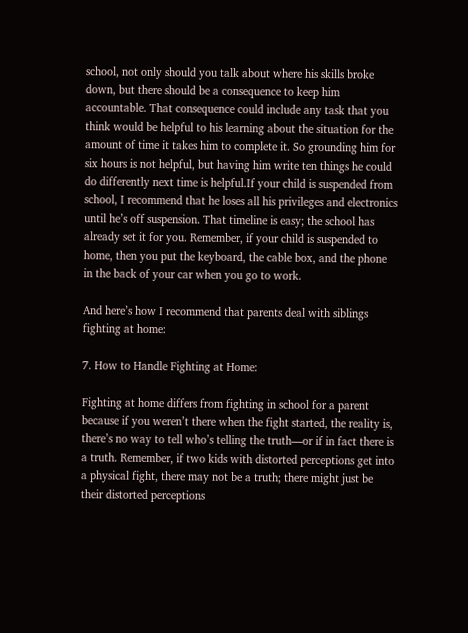school, not only should you talk about where his skills broke down, but there should be a consequence to keep him accountable. That consequence could include any task that you think would be helpful to his learning about the situation for the amount of time it takes him to complete it. So grounding him for six hours is not helpful, but having him write ten things he could do differently next time is helpful.If your child is suspended from school, I recommend that he loses all his privileges and electronics until he’s off suspension. That timeline is easy; the school has already set it for you. Remember, if your child is suspended to home, then you put the keyboard, the cable box, and the phone in the back of your car when you go to work.

And here’s how I recommend that parents deal with siblings fighting at home:

7. How to Handle Fighting at Home:

Fighting at home differs from fighting in school for a parent because if you weren’t there when the fight started, the reality is, there’s no way to tell who’s telling the truth—or if in fact there is a truth. Remember, if two kids with distorted perceptions get into a physical fight, there may not be a truth; there might just be their distorted perceptions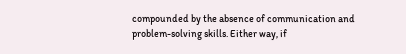compounded by the absence of communication and problem-solving skills. Either way, if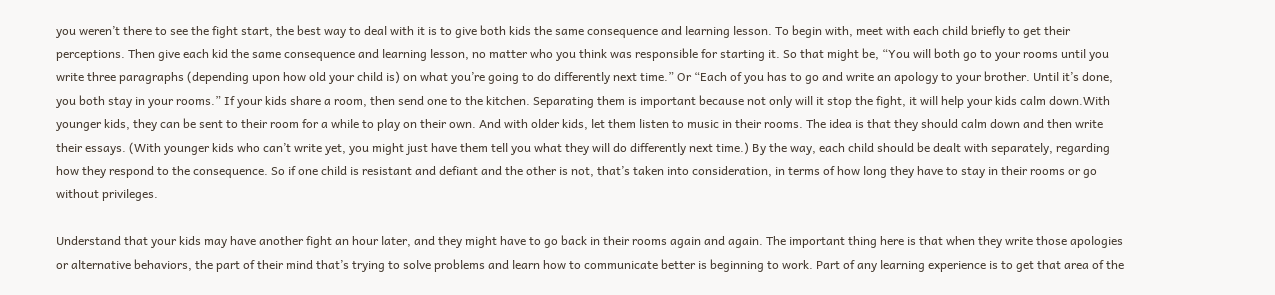you weren’t there to see the fight start, the best way to deal with it is to give both kids the same consequence and learning lesson. To begin with, meet with each child briefly to get their perceptions. Then give each kid the same consequence and learning lesson, no matter who you think was responsible for starting it. So that might be, “You will both go to your rooms until you write three paragraphs (depending upon how old your child is) on what you’re going to do differently next time.” Or “Each of you has to go and write an apology to your brother. Until it’s done, you both stay in your rooms.” If your kids share a room, then send one to the kitchen. Separating them is important because not only will it stop the fight, it will help your kids calm down.With younger kids, they can be sent to their room for a while to play on their own. And with older kids, let them listen to music in their rooms. The idea is that they should calm down and then write their essays. (With younger kids who can’t write yet, you might just have them tell you what they will do differently next time.) By the way, each child should be dealt with separately, regarding how they respond to the consequence. So if one child is resistant and defiant and the other is not, that’s taken into consideration, in terms of how long they have to stay in their rooms or go without privileges.

Understand that your kids may have another fight an hour later, and they might have to go back in their rooms again and again. The important thing here is that when they write those apologies or alternative behaviors, the part of their mind that’s trying to solve problems and learn how to communicate better is beginning to work. Part of any learning experience is to get that area of the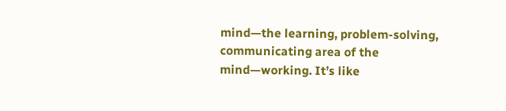mind—the learning, problem-solving, communicating area of the mind—working. It’s like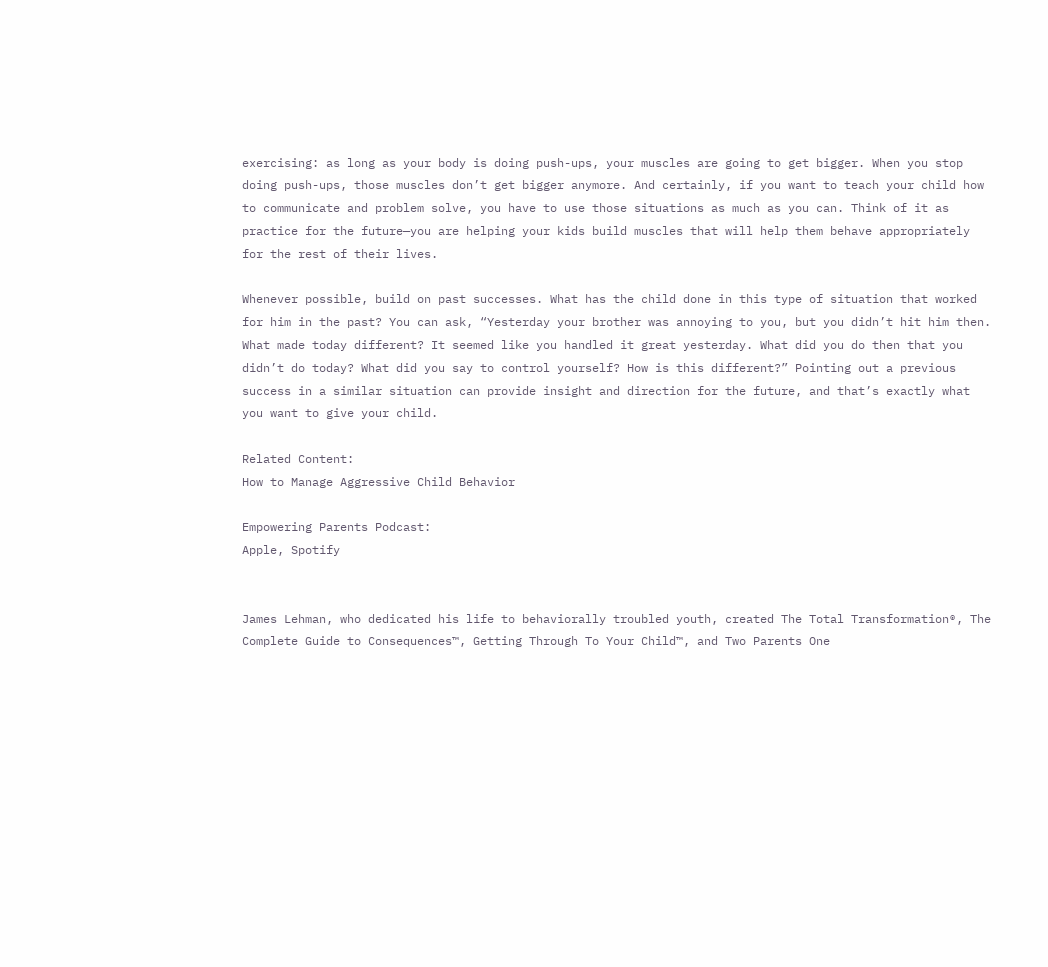exercising: as long as your body is doing push-ups, your muscles are going to get bigger. When you stop doing push-ups, those muscles don’t get bigger anymore. And certainly, if you want to teach your child how to communicate and problem solve, you have to use those situations as much as you can. Think of it as practice for the future—you are helping your kids build muscles that will help them behave appropriately for the rest of their lives.

Whenever possible, build on past successes. What has the child done in this type of situation that worked for him in the past? You can ask, “Yesterday your brother was annoying to you, but you didn’t hit him then. What made today different? It seemed like you handled it great yesterday. What did you do then that you didn’t do today? What did you say to control yourself? How is this different?” Pointing out a previous success in a similar situation can provide insight and direction for the future, and that’s exactly what you want to give your child.

Related Content:
How to Manage Aggressive Child Behavior

Empowering Parents Podcast:
Apple, Spotify


James Lehman, who dedicated his life to behaviorally troubled youth, created The Total Transformation®, The Complete Guide to Consequences™, Getting Through To Your Child™, and Two Parents One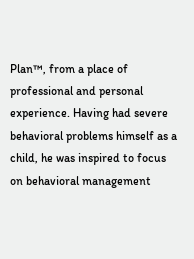Plan™, from a place of professional and personal experience. Having had severe behavioral problems himself as a child, he was inspired to focus on behavioral management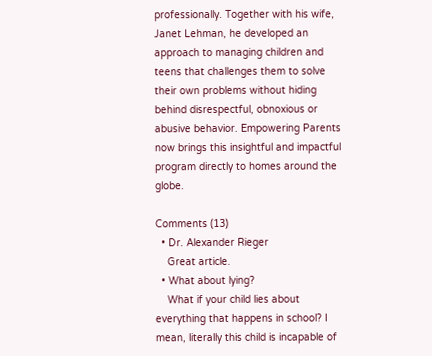professionally. Together with his wife, Janet Lehman, he developed an approach to managing children and teens that challenges them to solve their own problems without hiding behind disrespectful, obnoxious or abusive behavior. Empowering Parents now brings this insightful and impactful program directly to homes around the globe.

Comments (13)
  • Dr. Alexander Rieger
    Great article.
  • What about lying?
    What if your child lies about everything that happens in school? I mean, literally this child is incapable of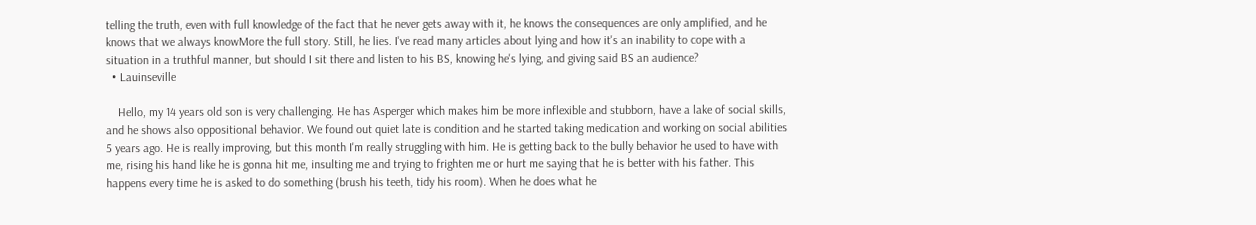telling the truth, even with full knowledge of the fact that he never gets away with it, he knows the consequences are only amplified, and he knows that we always knowMore the full story. Still, he lies. I've read many articles about lying and how it's an inability to cope with a situation in a truthful manner, but should I sit there and listen to his BS, knowing he's lying, and giving said BS an audience?
  • Lauinseville

    Hello, my 14 years old son is very challenging. He has Asperger which makes him be more inflexible and stubborn, have a lake of social skills, and he shows also oppositional behavior. We found out quiet late is condition and he started taking medication and working on social abilities 5 years ago. He is really improving, but this month I'm really struggling with him. He is getting back to the bully behavior he used to have with me, rising his hand like he is gonna hit me, insulting me and trying to frighten me or hurt me saying that he is better with his father. This happens every time he is asked to do something (brush his teeth, tidy his room). When he does what he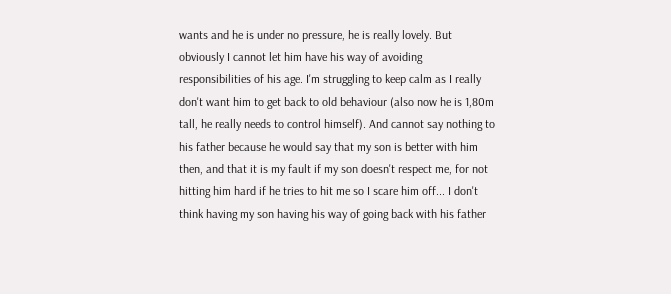wants and he is under no pressure, he is really lovely. But obviously I cannot let him have his way of avoiding responsibilities of his age. I'm struggling to keep calm as I really don't want him to get back to old behaviour (also now he is 1,80m tall, he really needs to control himself). And cannot say nothing to his father because he would say that my son is better with him then, and that it is my fault if my son doesn't respect me, for not hitting him hard if he tries to hit me so I scare him off... I don't think having my son having his way of going back with his father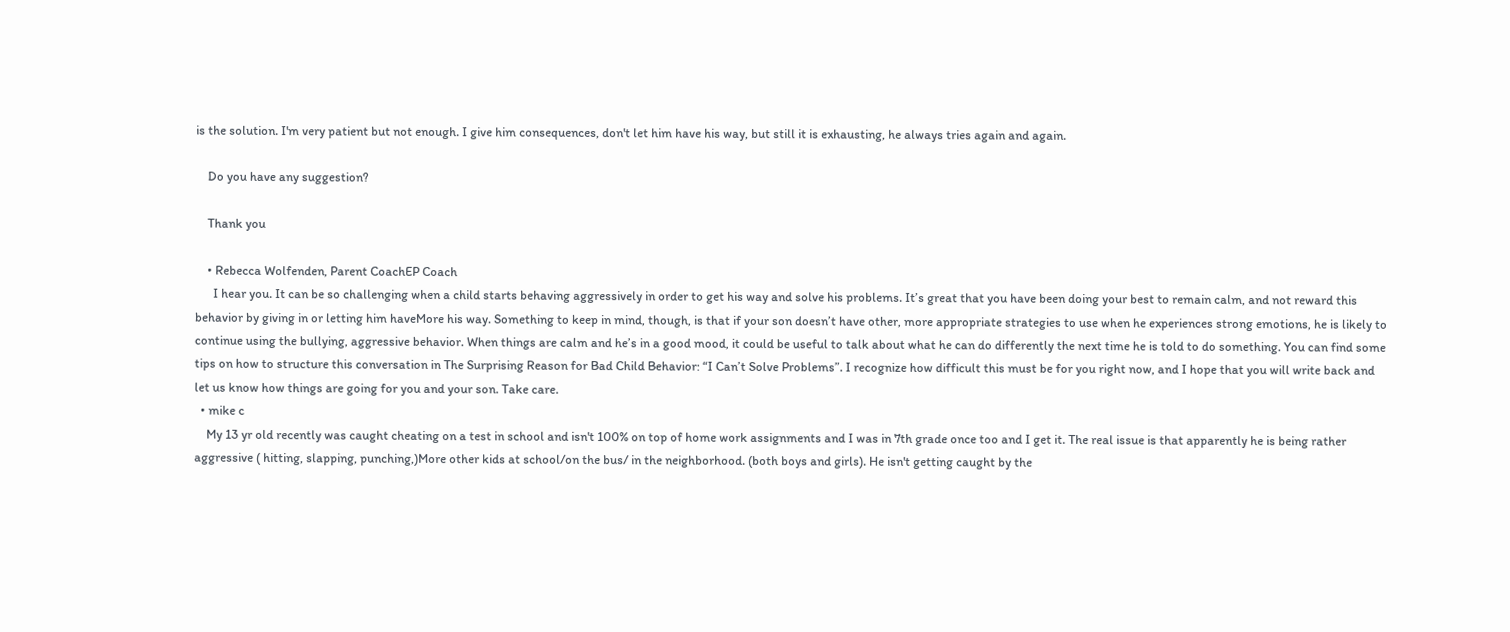is the solution. I'm very patient but not enough. I give him consequences, don't let him have his way, but still it is exhausting, he always tries again and again.

    Do you have any suggestion?

    Thank you

    • Rebecca Wolfenden, Parent CoachEP Coach
      I hear you. It can be so challenging when a child starts behaving aggressively in order to get his way and solve his problems. It’s great that you have been doing your best to remain calm, and not reward this behavior by giving in or letting him haveMore his way. Something to keep in mind, though, is that if your son doesn’t have other, more appropriate strategies to use when he experiences strong emotions, he is likely to continue using the bullying, aggressive behavior. When things are calm and he’s in a good mood, it could be useful to talk about what he can do differently the next time he is told to do something. You can find some tips on how to structure this conversation in The Surprising Reason for Bad Child Behavior: “I Can’t Solve Problems”. I recognize how difficult this must be for you right now, and I hope that you will write back and let us know how things are going for you and your son. Take care.
  • mike c
    My 13 yr old recently was caught cheating on a test in school and isn't 100% on top of home work assignments and I was in 7th grade once too and I get it. The real issue is that apparently he is being rather aggressive ( hitting, slapping, punching,)More other kids at school/on the bus/ in the neighborhood. (both boys and girls). He isn't getting caught by the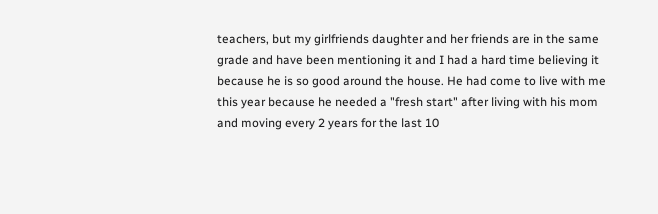teachers, but my girlfriends daughter and her friends are in the same grade and have been mentioning it and I had a hard time believing it because he is so good around the house. He had come to live with me this year because he needed a "fresh start" after living with his mom and moving every 2 years for the last 10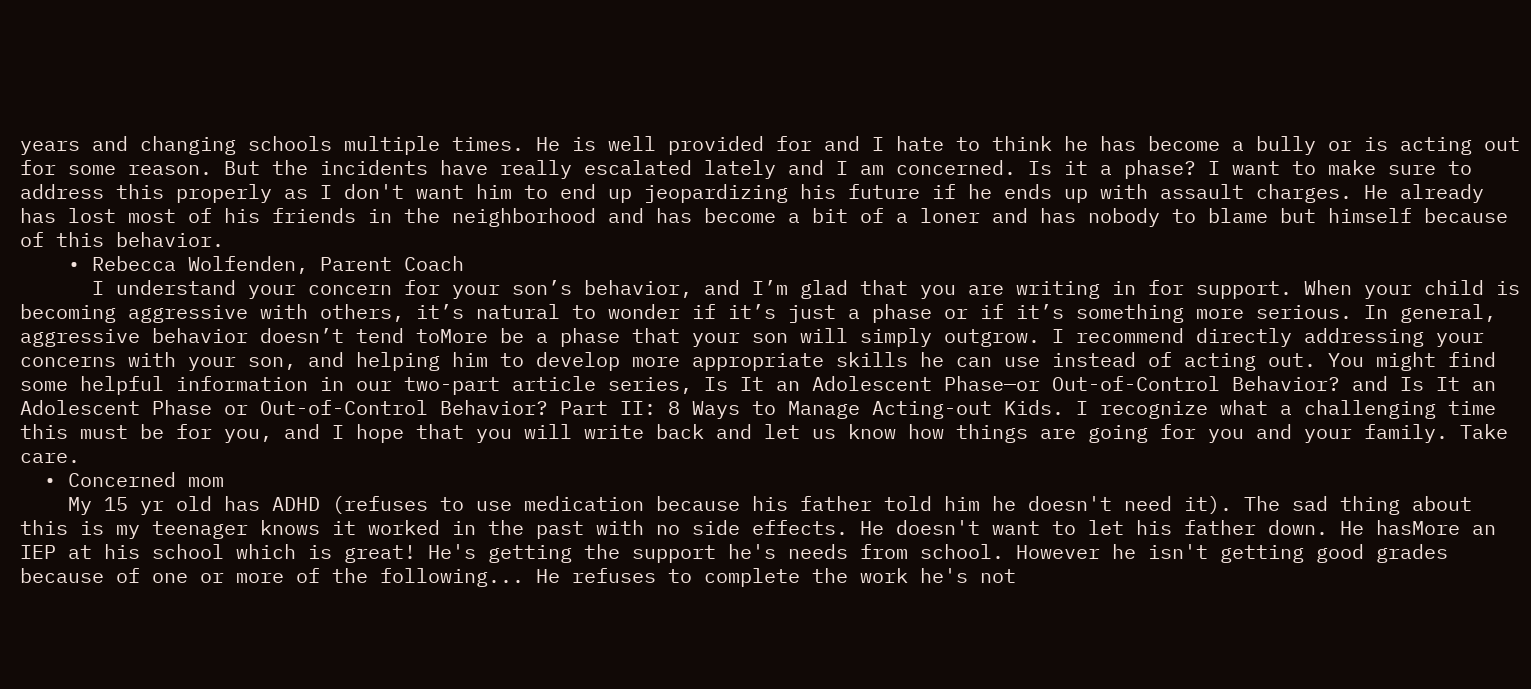years and changing schools multiple times. He is well provided for and I hate to think he has become a bully or is acting out for some reason. But the incidents have really escalated lately and I am concerned. Is it a phase? I want to make sure to address this properly as I don't want him to end up jeopardizing his future if he ends up with assault charges. He already has lost most of his friends in the neighborhood and has become a bit of a loner and has nobody to blame but himself because of this behavior.
    • Rebecca Wolfenden, Parent Coach
      I understand your concern for your son’s behavior, and I’m glad that you are writing in for support. When your child is becoming aggressive with others, it’s natural to wonder if it’s just a phase or if it’s something more serious. In general, aggressive behavior doesn’t tend toMore be a phase that your son will simply outgrow. I recommend directly addressing your concerns with your son, and helping him to develop more appropriate skills he can use instead of acting out. You might find some helpful information in our two-part article series, Is It an Adolescent Phase—or Out-of-Control Behavior? and Is It an Adolescent Phase or Out-of-Control Behavior? Part II: 8 Ways to Manage Acting-out Kids. I recognize what a challenging time this must be for you, and I hope that you will write back and let us know how things are going for you and your family. Take care.
  • Concerned mom
    My 15 yr old has ADHD (refuses to use medication because his father told him he doesn't need it). The sad thing about this is my teenager knows it worked in the past with no side effects. He doesn't want to let his father down. He hasMore an IEP at his school which is great! He's getting the support he's needs from school. However he isn't getting good grades because of one or more of the following... He refuses to complete the work he's not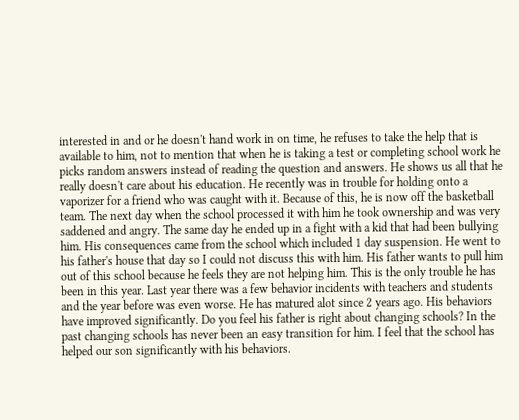interested in and or he doesn't hand work in on time, he refuses to take the help that is available to him, not to mention that when he is taking a test or completing school work he picks random answers instead of reading the question and answers. He shows us all that he really doesn't care about his education. He recently was in trouble for holding onto a vaporizer for a friend who was caught with it. Because of this, he is now off the basketball team. The next day when the school processed it with him he took ownership and was very saddened and angry. The same day he ended up in a fight with a kid that had been bullying him. His consequences came from the school which included 1 day suspension. He went to his father's house that day so I could not discuss this with him. His father wants to pull him out of this school because he feels they are not helping him. This is the only trouble he has been in this year. Last year there was a few behavior incidents with teachers and students and the year before was even worse. He has matured alot since 2 years ago. His behaviors have improved significantly. Do you feel his father is right about changing schools? In the past changing schools has never been an easy transition for him. I feel that the school has helped our son significantly with his behaviors.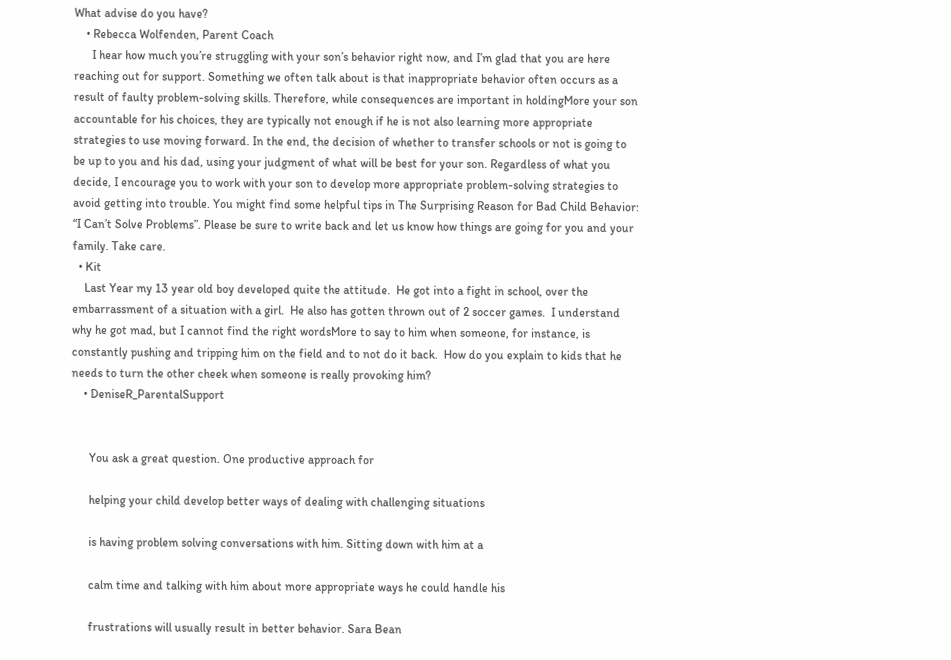What advise do you have?
    • Rebecca Wolfenden, Parent Coach
      I hear how much you’re struggling with your son’s behavior right now, and I’m glad that you are here reaching out for support. Something we often talk about is that inappropriate behavior often occurs as a result of faulty problem-solving skills. Therefore, while consequences are important in holdingMore your son accountable for his choices, they are typically not enough if he is not also learning more appropriate strategies to use moving forward. In the end, the decision of whether to transfer schools or not is going to be up to you and his dad, using your judgment of what will be best for your son. Regardless of what you decide, I encourage you to work with your son to develop more appropriate problem-solving strategies to avoid getting into trouble. You might find some helpful tips in The Surprising Reason for Bad Child Behavior: “I Can’t Solve Problems”. Please be sure to write back and let us know how things are going for you and your family. Take care.
  • Kit
    Last Year my 13 year old boy developed quite the attitude.  He got into a fight in school, over the embarrassment of a situation with a girl.  He also has gotten thrown out of 2 soccer games.  I understand why he got mad, but I cannot find the right wordsMore to say to him when someone, for instance, is constantly pushing and tripping him on the field and to not do it back.  How do you explain to kids that he needs to turn the other cheek when someone is really provoking him?
    • DeniseR_ParentalSupport


      You ask a great question. One productive approach for

      helping your child develop better ways of dealing with challenging situations

      is having problem solving conversations with him. Sitting down with him at a

      calm time and talking with him about more appropriate ways he could handle his

      frustrations will usually result in better behavior. Sara Bean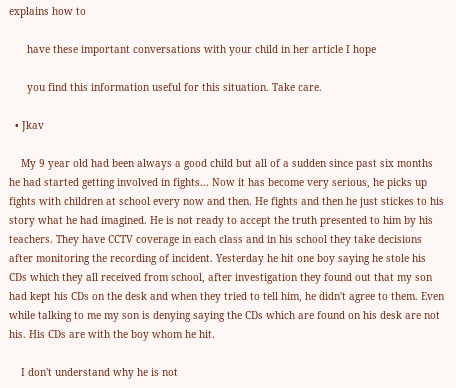explains how to

      have these important conversations with your child in her article I hope

      you find this information useful for this situation. Take care.

  • Jkav

    My 9 year old had been always a good child but all of a sudden since past six months he had started getting involved in fights... Now it has become very serious, he picks up fights with children at school every now and then. He fights and then he just stickes to his story what he had imagined. He is not ready to accept the truth presented to him by his teachers. They have CCTV coverage in each class and in his school they take decisions after monitoring the recording of incident. Yesterday he hit one boy saying he stole his CDs which they all received from school, after investigation they found out that my son had kept his CDs on the desk and when they tried to tell him, he didn't agree to them. Even while talking to me my son is denying saying the CDs which are found on his desk are not his. His CDs are with the boy whom he hit.

    I don't understand why he is not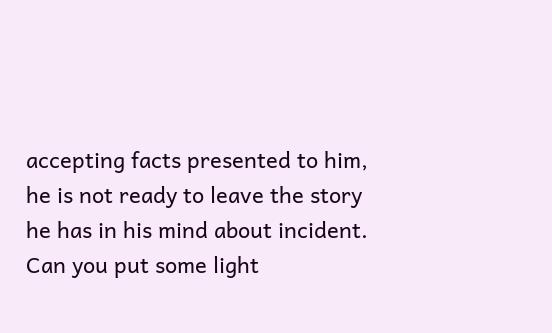accepting facts presented to him, he is not ready to leave the story he has in his mind about incident. Can you put some light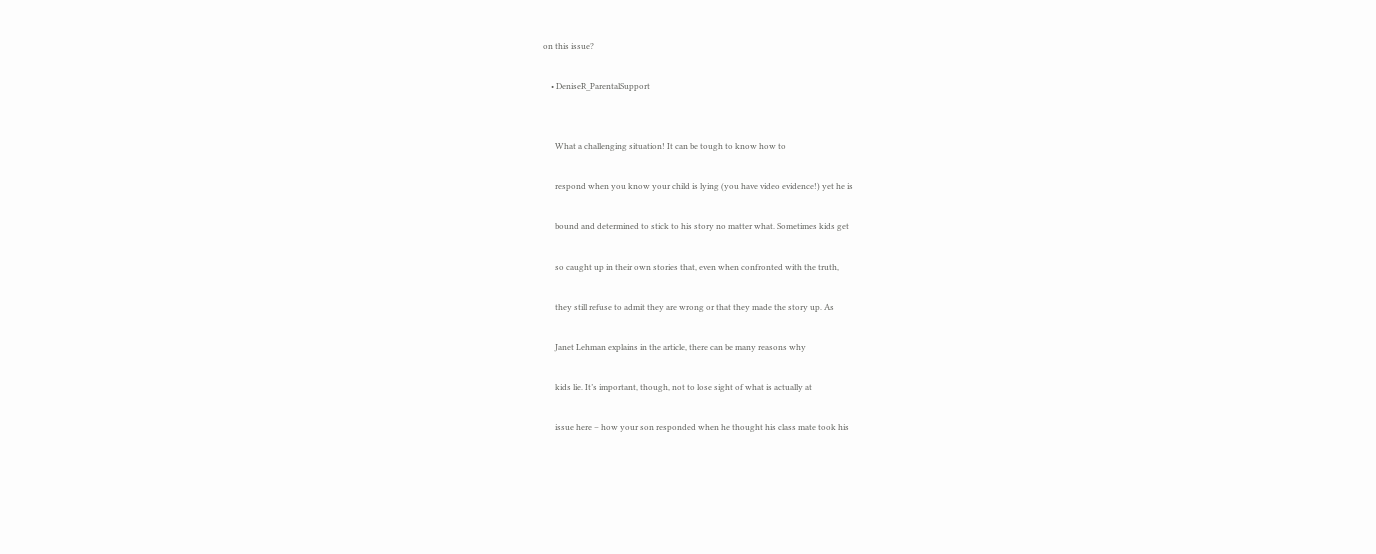on this issue?

    • DeniseR_ParentalSupport


      What a challenging situation! It can be tough to know how to

      respond when you know your child is lying (you have video evidence!) yet he is

      bound and determined to stick to his story no matter what. Sometimes kids get

      so caught up in their own stories that, even when confronted with the truth,

      they still refuse to admit they are wrong or that they made the story up. As

      Janet Lehman explains in the article, there can be many reasons why

      kids lie. It’s important, though, not to lose sight of what is actually at

      issue here – how your son responded when he thought his class mate took his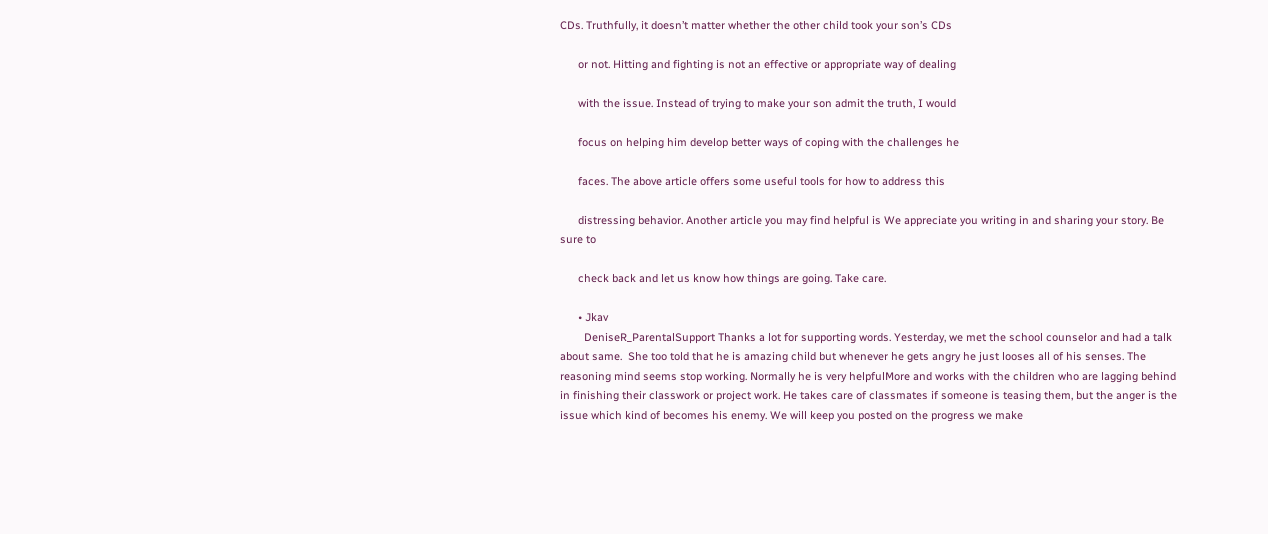CDs. Truthfully, it doesn’t matter whether the other child took your son’s CDs

      or not. Hitting and fighting is not an effective or appropriate way of dealing

      with the issue. Instead of trying to make your son admit the truth, I would

      focus on helping him develop better ways of coping with the challenges he

      faces. The above article offers some useful tools for how to address this

      distressing behavior. Another article you may find helpful is We appreciate you writing in and sharing your story. Be sure to

      check back and let us know how things are going. Take care.

      • Jkav
        DeniseR_ParentalSupport Thanks a lot for supporting words. Yesterday, we met the school counselor and had a talk about same.  She too told that he is amazing child but whenever he gets angry he just looses all of his senses. The reasoning mind seems stop working. Normally he is very helpfulMore and works with the children who are lagging behind in finishing their classwork or project work. He takes care of classmates if someone is teasing them, but the anger is the issue which kind of becomes his enemy. We will keep you posted on the progress we make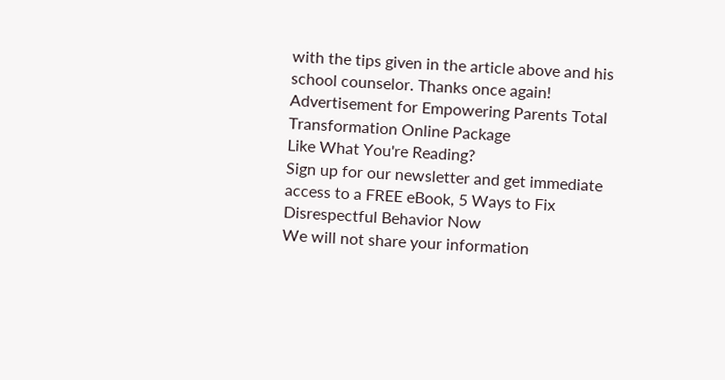with the tips given in the article above and his school counselor. Thanks once again!
Advertisement for Empowering Parents Total Transformation Online Package
Like What You're Reading?
Sign up for our newsletter and get immediate access to a FREE eBook, 5 Ways to Fix Disrespectful Behavior Now
We will not share your information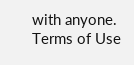with anyone. Terms of Use